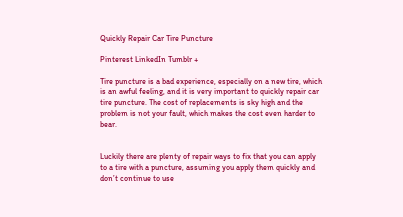Quickly Repair Car Tire Puncture

Pinterest LinkedIn Tumblr +

Tire puncture is a bad experience, especially on a new tire, which is an awful feeling, and it is very important to quickly repair car tire puncture. The cost of replacements is sky high and the problem is not your fault, which makes the cost even harder to bear.


Luckily there are plenty of repair ways to fix that you can apply to a tire with a puncture, assuming you apply them quickly and don’t continue to use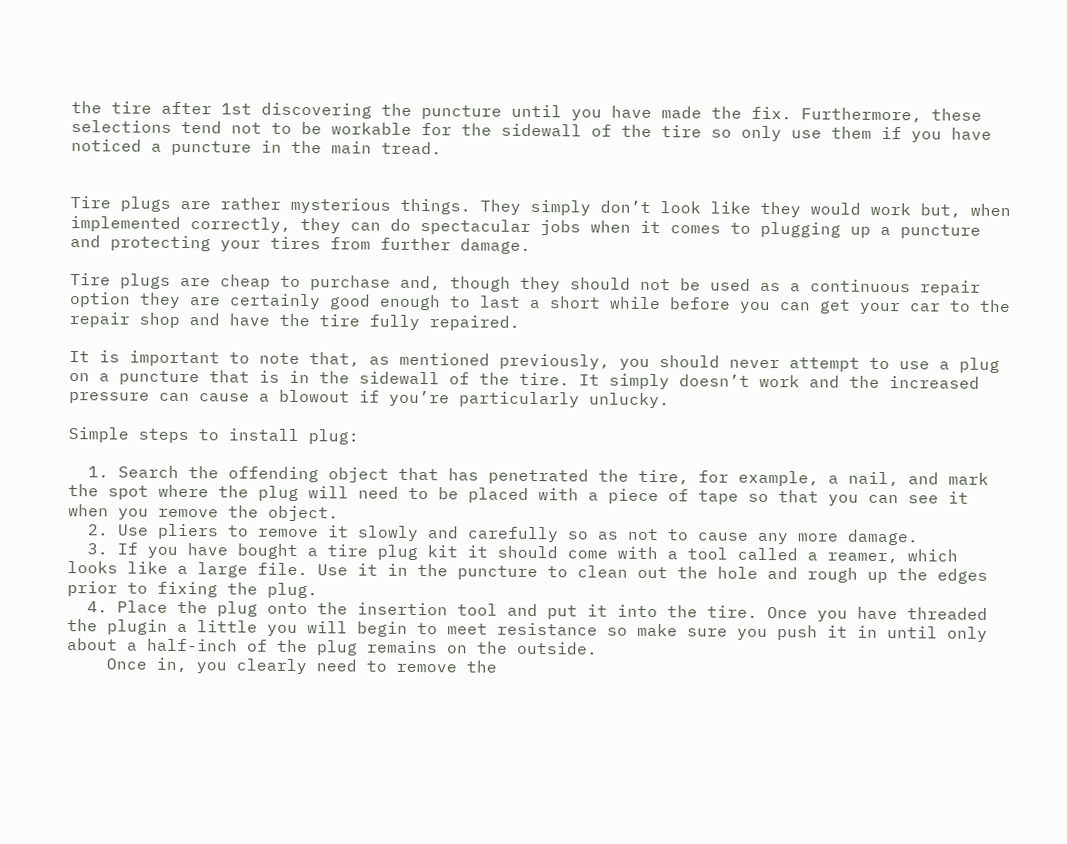the tire after 1st discovering the puncture until you have made the fix. Furthermore, these selections tend not to be workable for the sidewall of the tire so only use them if you have noticed a puncture in the main tread.


Tire plugs are rather mysterious things. They simply don’t look like they would work but, when implemented correctly, they can do spectacular jobs when it comes to plugging up a puncture and protecting your tires from further damage.

Tire plugs are cheap to purchase and, though they should not be used as a continuous repair option they are certainly good enough to last a short while before you can get your car to the repair shop and have the tire fully repaired.

It is important to note that, as mentioned previously, you should never attempt to use a plug on a puncture that is in the sidewall of the tire. It simply doesn’t work and the increased pressure can cause a blowout if you’re particularly unlucky.

Simple steps to install plug:

  1. Search the offending object that has penetrated the tire, for example, a nail, and mark the spot where the plug will need to be placed with a piece of tape so that you can see it when you remove the object.
  2. Use pliers to remove it slowly and carefully so as not to cause any more damage.
  3. If you have bought a tire plug kit it should come with a tool called a reamer, which looks like a large file. Use it in the puncture to clean out the hole and rough up the edges prior to fixing the plug.
  4. Place the plug onto the insertion tool and put it into the tire. Once you have threaded the plugin a little you will begin to meet resistance so make sure you push it in until only about a half-inch of the plug remains on the outside.
    Once in, you clearly need to remove the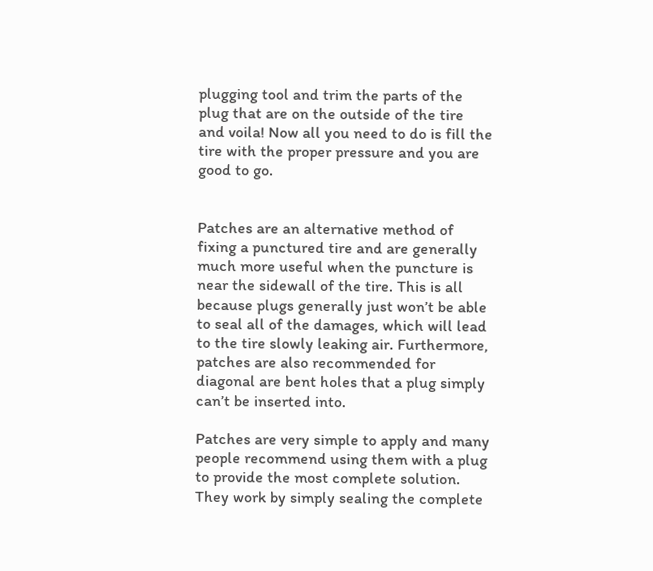plugging tool and trim the parts of the plug that are on the outside of the tire and voila! Now all you need to do is fill the tire with the proper pressure and you are good to go.


Patches are an alternative method of fixing a punctured tire and are generally much more useful when the puncture is near the sidewall of the tire. This is all because plugs generally just won’t be able to seal all of the damages, which will lead to the tire slowly leaking air. Furthermore, patches are also recommended for diagonal are bent holes that a plug simply can’t be inserted into.

Patches are very simple to apply and many people recommend using them with a plug to provide the most complete solution. They work by simply sealing the complete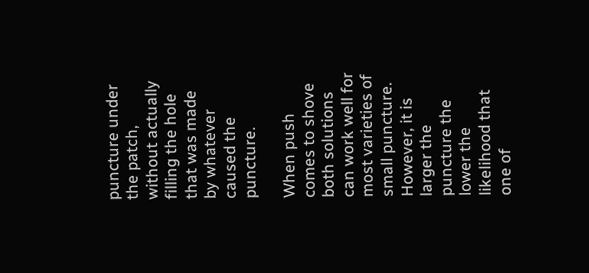puncture under the patch, without actually filling the hole that was made by whatever caused the puncture.

When push comes to shove both solutions can work well for most varieties of small puncture. However, it is larger the puncture the lower the likelihood that one of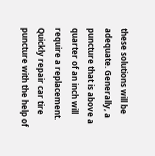these solutions will be adequate. Generally, a puncture that is above a quarter of an inch will require a replacement. Quickly repair car tire puncture with the help of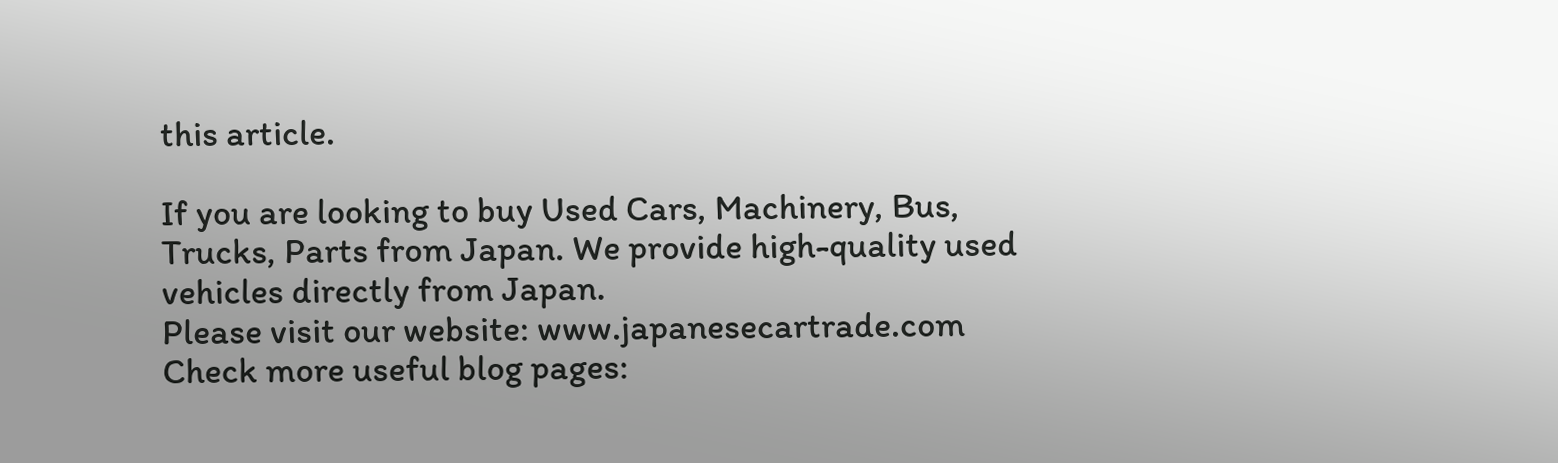this article.

If you are looking to buy Used Cars, Machinery, Bus, Trucks, Parts from Japan. We provide high-quality used vehicles directly from Japan.
Please visit our website: www.japanesecartrade.com
Check more useful blog pages: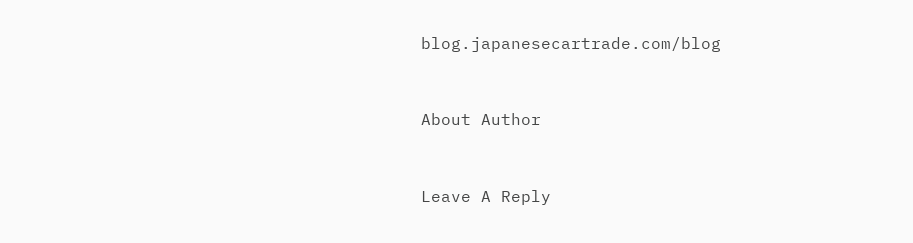blog.japanesecartrade.com/blog


About Author


Leave A Reply